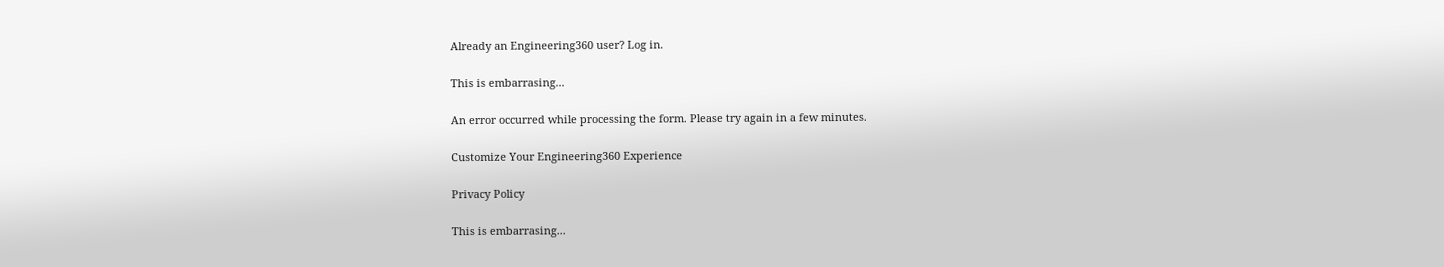Already an Engineering360 user? Log in.

This is embarrasing...

An error occurred while processing the form. Please try again in a few minutes.

Customize Your Engineering360 Experience

Privacy Policy

This is embarrasing...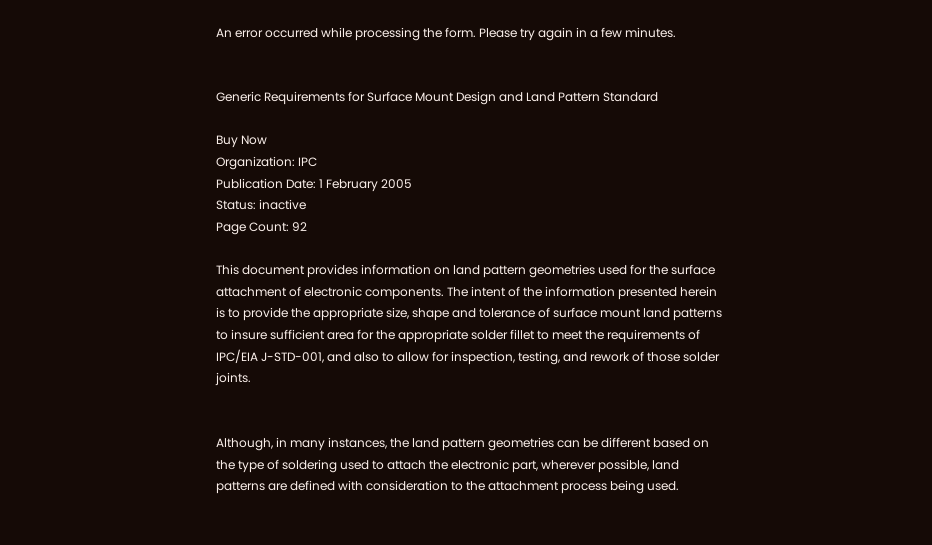An error occurred while processing the form. Please try again in a few minutes.


Generic Requirements for Surface Mount Design and Land Pattern Standard

Buy Now
Organization: IPC
Publication Date: 1 February 2005
Status: inactive
Page Count: 92

This document provides information on land pattern geometries used for the surface attachment of electronic components. The intent of the information presented herein is to provide the appropriate size, shape and tolerance of surface mount land patterns to insure sufficient area for the appropriate solder fillet to meet the requirements of IPC/EIA J-STD-001, and also to allow for inspection, testing, and rework of those solder joints.


Although, in many instances, the land pattern geometries can be different based on the type of soldering used to attach the electronic part, wherever possible, land patterns are defined with consideration to the attachment process being used.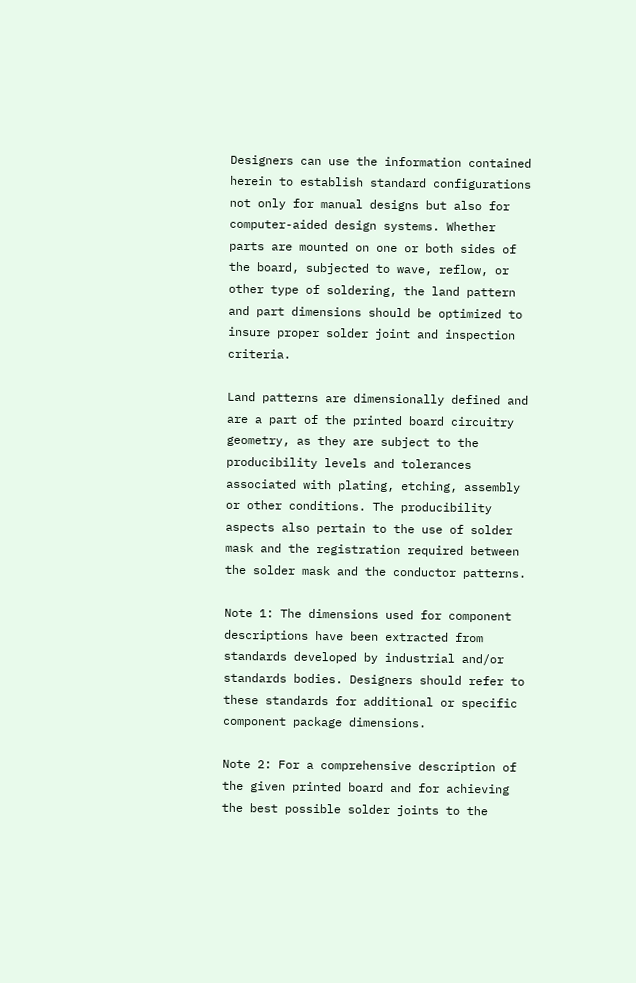Designers can use the information contained herein to establish standard configurations not only for manual designs but also for computer-aided design systems. Whether parts are mounted on one or both sides of the board, subjected to wave, reflow, or other type of soldering, the land pattern and part dimensions should be optimized to insure proper solder joint and inspection criteria.

Land patterns are dimensionally defined and are a part of the printed board circuitry geometry, as they are subject to the producibility levels and tolerances associated with plating, etching, assembly or other conditions. The producibility aspects also pertain to the use of solder mask and the registration required between the solder mask and the conductor patterns.

Note 1: The dimensions used for component descriptions have been extracted from standards developed by industrial and/or standards bodies. Designers should refer to these standards for additional or specific component package dimensions.

Note 2: For a comprehensive description of the given printed board and for achieving the best possible solder joints to the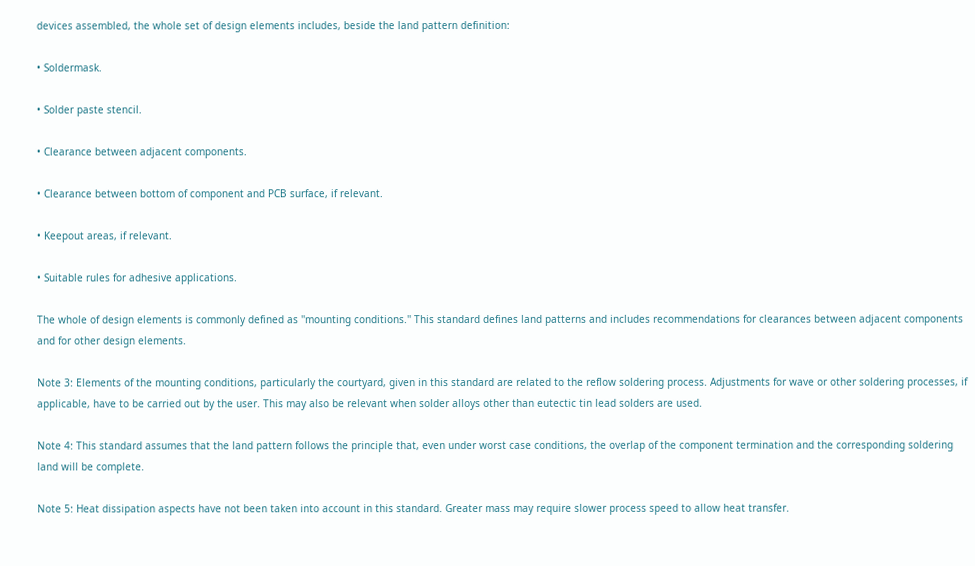devices assembled, the whole set of design elements includes, beside the land pattern definition:

• Soldermask.

• Solder paste stencil.

• Clearance between adjacent components.

• Clearance between bottom of component and PCB surface, if relevant.

• Keepout areas, if relevant.

• Suitable rules for adhesive applications.

The whole of design elements is commonly defined as ''mounting conditions.'' This standard defines land patterns and includes recommendations for clearances between adjacent components and for other design elements.

Note 3: Elements of the mounting conditions, particularly the courtyard, given in this standard are related to the reflow soldering process. Adjustments for wave or other soldering processes, if applicable, have to be carried out by the user. This may also be relevant when solder alloys other than eutectic tin lead solders are used.

Note 4: This standard assumes that the land pattern follows the principle that, even under worst case conditions, the overlap of the component termination and the corresponding soldering land will be complete.

Note 5: Heat dissipation aspects have not been taken into account in this standard. Greater mass may require slower process speed to allow heat transfer.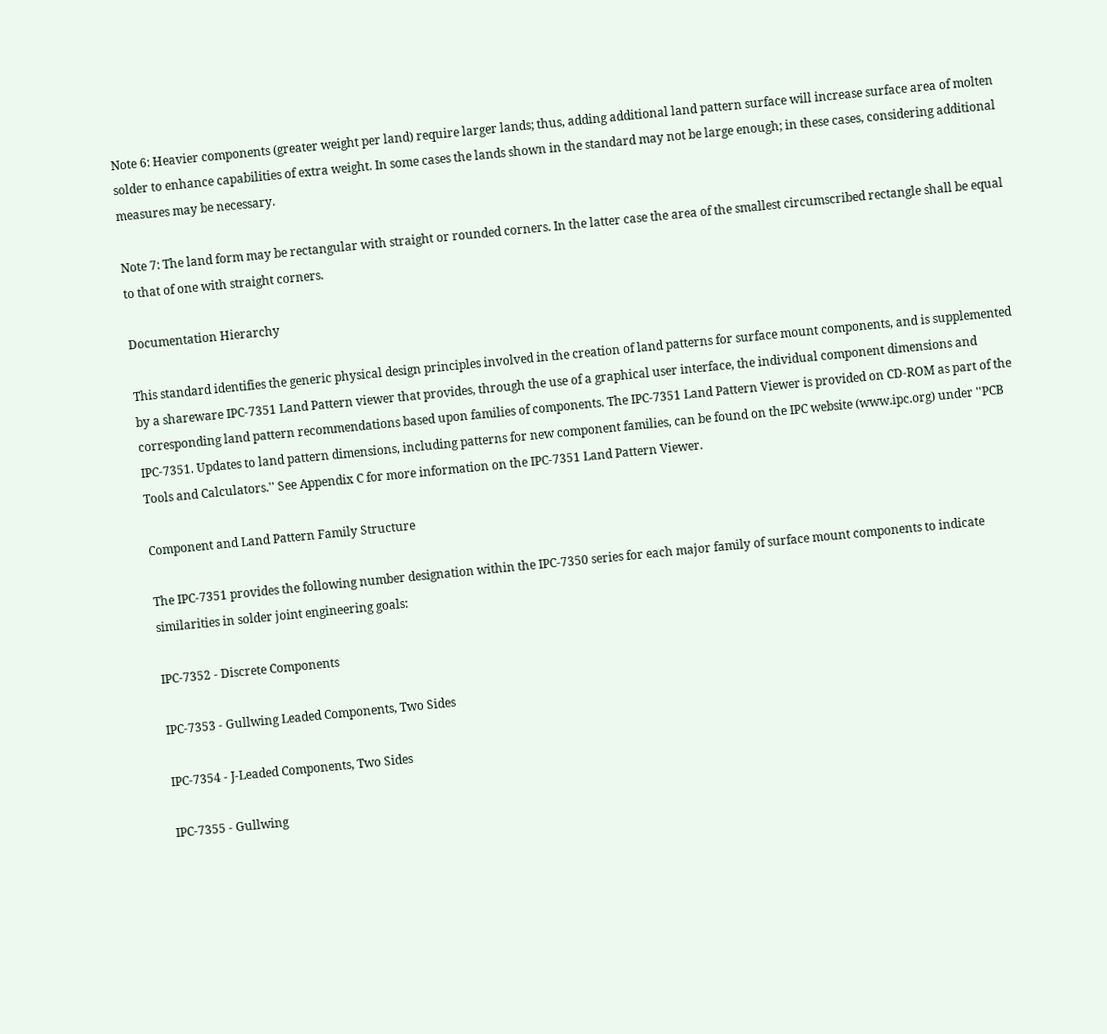Note 6: Heavier components (greater weight per land) require larger lands; thus, adding additional land pattern surface will increase surface area of molten solder to enhance capabilities of extra weight. In some cases the lands shown in the standard may not be large enough; in these cases, considering additional measures may be necessary.

Note 7: The land form may be rectangular with straight or rounded corners. In the latter case the area of the smallest circumscribed rectangle shall be equal to that of one with straight corners.

Documentation Hierarchy

This standard identifies the generic physical design principles involved in the creation of land patterns for surface mount components, and is supplemented by a shareware IPC-7351 Land Pattern viewer that provides, through the use of a graphical user interface, the individual component dimensions and corresponding land pattern recommendations based upon families of components. The IPC-7351 Land Pattern Viewer is provided on CD-ROM as part of the IPC-7351. Updates to land pattern dimensions, including patterns for new component families, can be found on the IPC website (www.ipc.org) under ''PCB Tools and Calculators.'' See Appendix C for more information on the IPC-7351 Land Pattern Viewer.

Component and Land Pattern Family Structure

The IPC-7351 provides the following number designation within the IPC-7350 series for each major family of surface mount components to indicate similarities in solder joint engineering goals:

IPC-7352 - Discrete Components

IPC-7353 - Gullwing Leaded Components, Two Sides

IPC-7354 - J-Leaded Components, Two Sides

IPC-7355 - Gullwing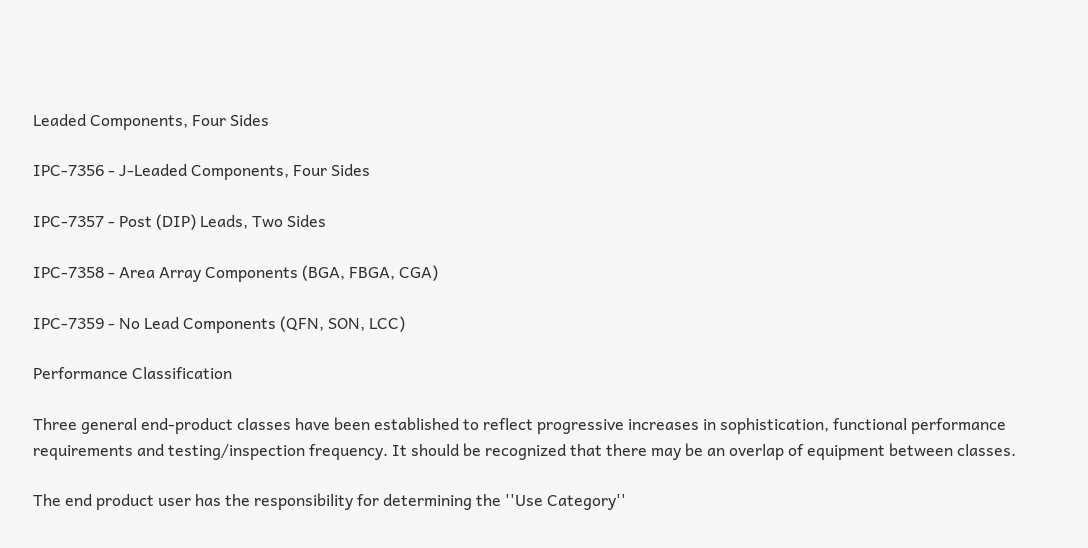Leaded Components, Four Sides

IPC-7356 - J-Leaded Components, Four Sides

IPC-7357 - Post (DIP) Leads, Two Sides

IPC-7358 - Area Array Components (BGA, FBGA, CGA)

IPC-7359 - No Lead Components (QFN, SON, LCC)

Performance Classification

Three general end-product classes have been established to reflect progressive increases in sophistication, functional performance requirements and testing/inspection frequency. It should be recognized that there may be an overlap of equipment between classes.

The end product user has the responsibility for determining the ''Use Category''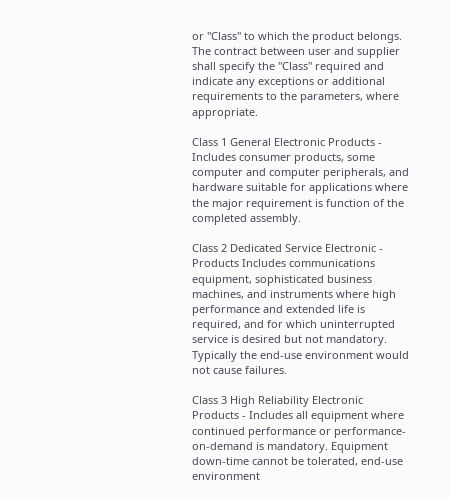or ''Class'' to which the product belongs. The contract between user and supplier shall specify the ''Class'' required and indicate any exceptions or additional requirements to the parameters, where appropriate.

Class 1 General Electronic Products - Includes consumer products, some computer and computer peripherals, and hardware suitable for applications where the major requirement is function of the completed assembly.

Class 2 Dedicated Service Electronic - Products Includes communications equipment, sophisticated business machines, and instruments where high performance and extended life is required, and for which uninterrupted service is desired but not mandatory. Typically the end-use environment would not cause failures.

Class 3 High Reliability Electronic Products - Includes all equipment where continued performance or performance-on-demand is mandatory. Equipment down-time cannot be tolerated, end-use environment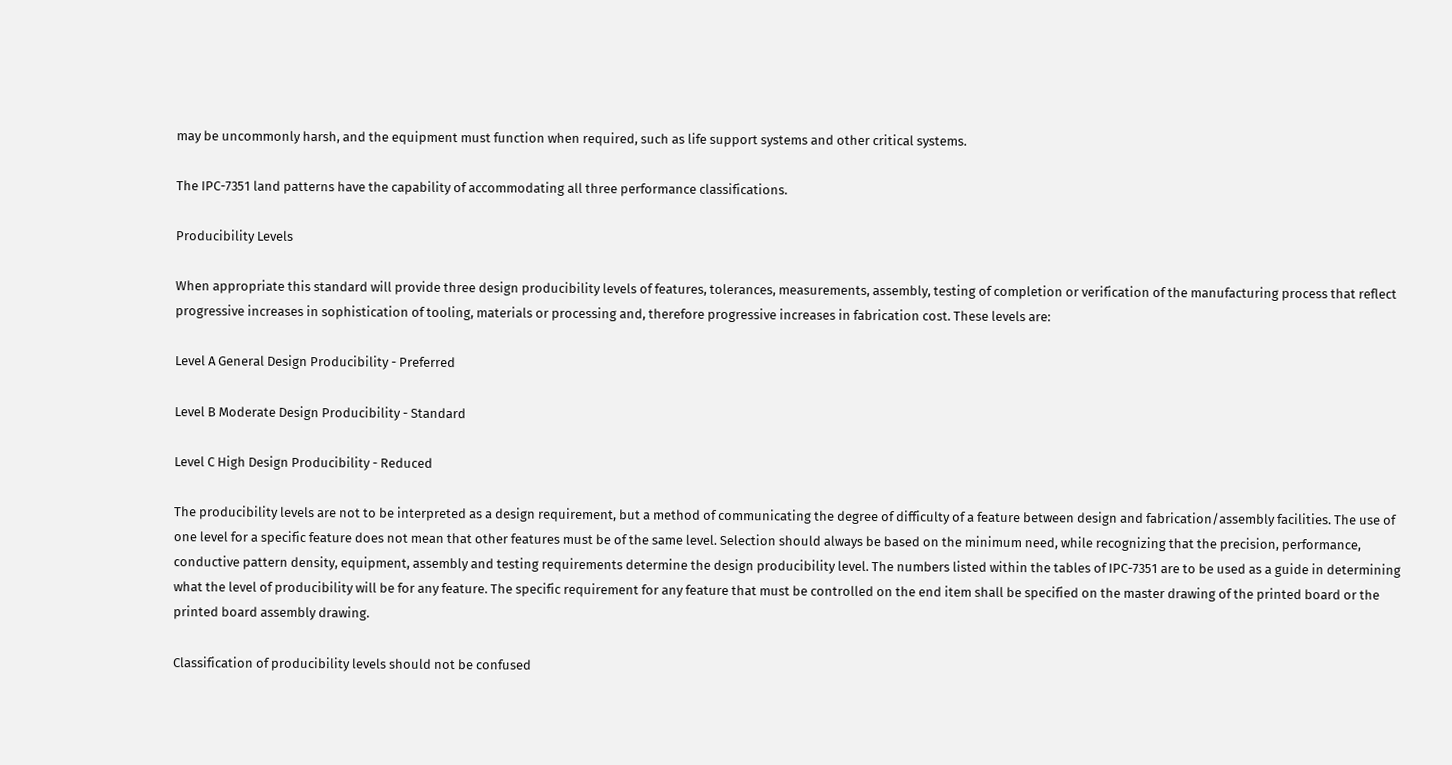may be uncommonly harsh, and the equipment must function when required, such as life support systems and other critical systems.

The IPC-7351 land patterns have the capability of accommodating all three performance classifications.

Producibility Levels

When appropriate this standard will provide three design producibility levels of features, tolerances, measurements, assembly, testing of completion or verification of the manufacturing process that reflect progressive increases in sophistication of tooling, materials or processing and, therefore progressive increases in fabrication cost. These levels are:

Level A General Design Producibility - Preferred

Level B Moderate Design Producibility - Standard

Level C High Design Producibility - Reduced

The producibility levels are not to be interpreted as a design requirement, but a method of communicating the degree of difficulty of a feature between design and fabrication/assembly facilities. The use of one level for a specific feature does not mean that other features must be of the same level. Selection should always be based on the minimum need, while recognizing that the precision, performance, conductive pattern density, equipment, assembly and testing requirements determine the design producibility level. The numbers listed within the tables of IPC-7351 are to be used as a guide in determining what the level of producibility will be for any feature. The specific requirement for any feature that must be controlled on the end item shall be specified on the master drawing of the printed board or the printed board assembly drawing.

Classification of producibility levels should not be confused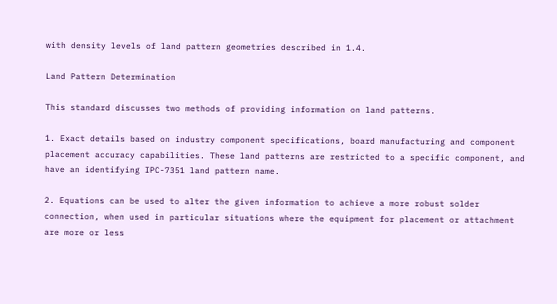with density levels of land pattern geometries described in 1.4.

Land Pattern Determination

This standard discusses two methods of providing information on land patterns.

1. Exact details based on industry component specifications, board manufacturing and component placement accuracy capabilities. These land patterns are restricted to a specific component, and have an identifying IPC-7351 land pattern name.

2. Equations can be used to alter the given information to achieve a more robust solder connection, when used in particular situations where the equipment for placement or attachment are more or less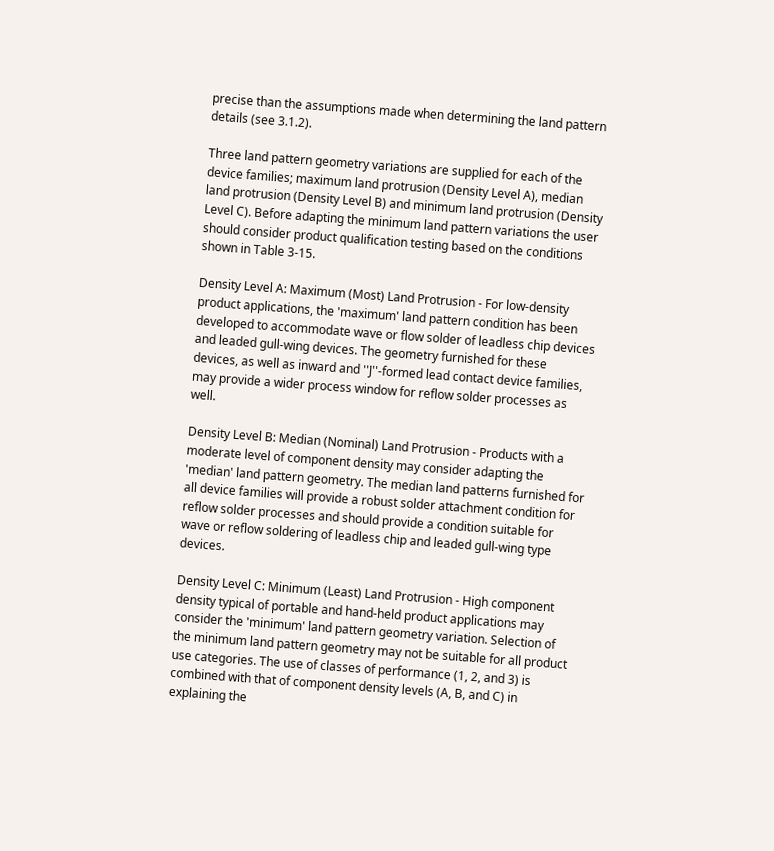precise than the assumptions made when determining the land pattern details (see 3.1.2).

Three land pattern geometry variations are supplied for each of the device families; maximum land protrusion (Density Level A), median land protrusion (Density Level B) and minimum land protrusion (Density Level C). Before adapting the minimum land pattern variations the user should consider product qualification testing based on the conditions shown in Table 3-15.

Density Level A: Maximum (Most) Land Protrusion - For low-density product applications, the 'maximum' land pattern condition has been developed to accommodate wave or flow solder of leadless chip devices and leaded gull-wing devices. The geometry furnished for these devices, as well as inward and ''J''-formed lead contact device families, may provide a wider process window for reflow solder processes as well.

Density Level B: Median (Nominal) Land Protrusion - Products with a moderate level of component density may consider adapting the 'median' land pattern geometry. The median land patterns furnished for all device families will provide a robust solder attachment condition for reflow solder processes and should provide a condition suitable for wave or reflow soldering of leadless chip and leaded gull-wing type devices.

Density Level C: Minimum (Least) Land Protrusion - High component density typical of portable and hand-held product applications may consider the 'minimum' land pattern geometry variation. Selection of the minimum land pattern geometry may not be suitable for all product use categories. The use of classes of performance (1, 2, and 3) is combined with that of component density levels (A, B, and C) in explaining the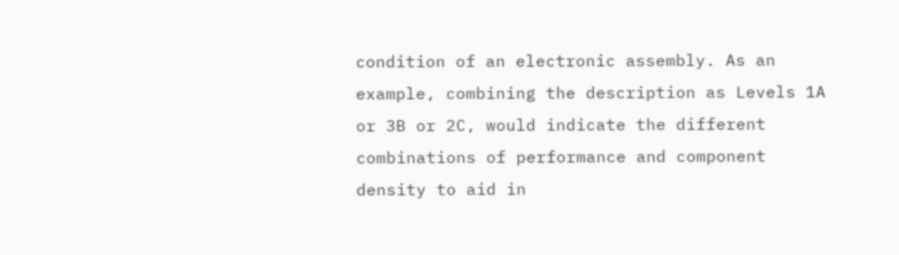condition of an electronic assembly. As an example, combining the description as Levels 1A or 3B or 2C, would indicate the different combinations of performance and component density to aid in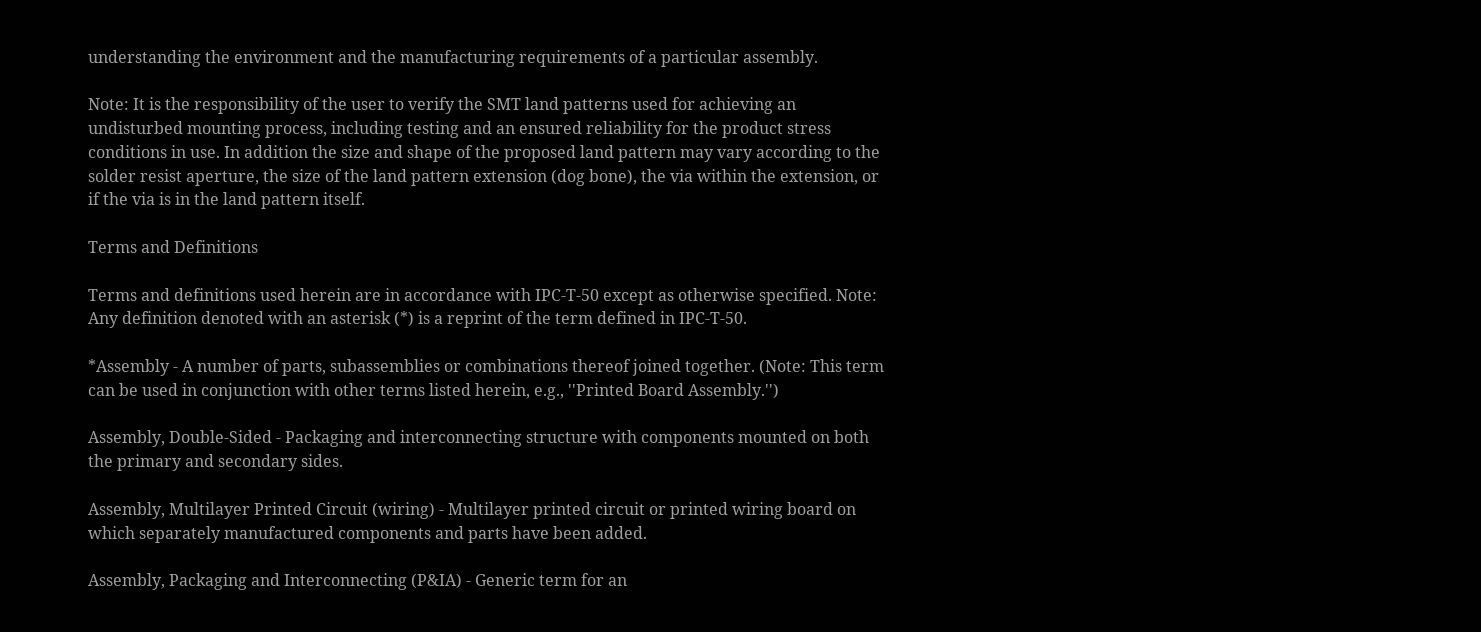understanding the environment and the manufacturing requirements of a particular assembly.

Note: It is the responsibility of the user to verify the SMT land patterns used for achieving an undisturbed mounting process, including testing and an ensured reliability for the product stress conditions in use. In addition the size and shape of the proposed land pattern may vary according to the solder resist aperture, the size of the land pattern extension (dog bone), the via within the extension, or if the via is in the land pattern itself.

Terms and Definitions

Terms and definitions used herein are in accordance with IPC-T-50 except as otherwise specified. Note: Any definition denoted with an asterisk (*) is a reprint of the term defined in IPC-T-50.

*Assembly - A number of parts, subassemblies or combinations thereof joined together. (Note: This term can be used in conjunction with other terms listed herein, e.g., ''Printed Board Assembly.'')

Assembly, Double-Sided - Packaging and interconnecting structure with components mounted on both the primary and secondary sides.

Assembly, Multilayer Printed Circuit (wiring) - Multilayer printed circuit or printed wiring board on which separately manufactured components and parts have been added.

Assembly, Packaging and Interconnecting (P&IA) - Generic term for an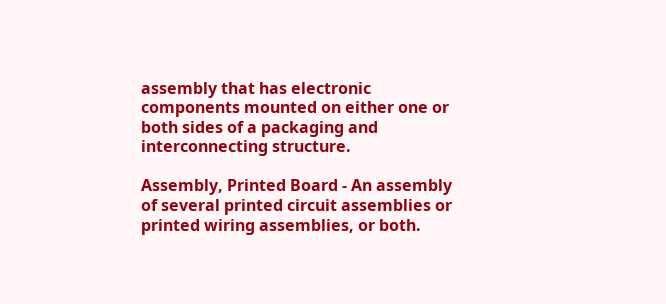assembly that has electronic components mounted on either one or both sides of a packaging and interconnecting structure.

Assembly, Printed Board - An assembly of several printed circuit assemblies or printed wiring assemblies, or both.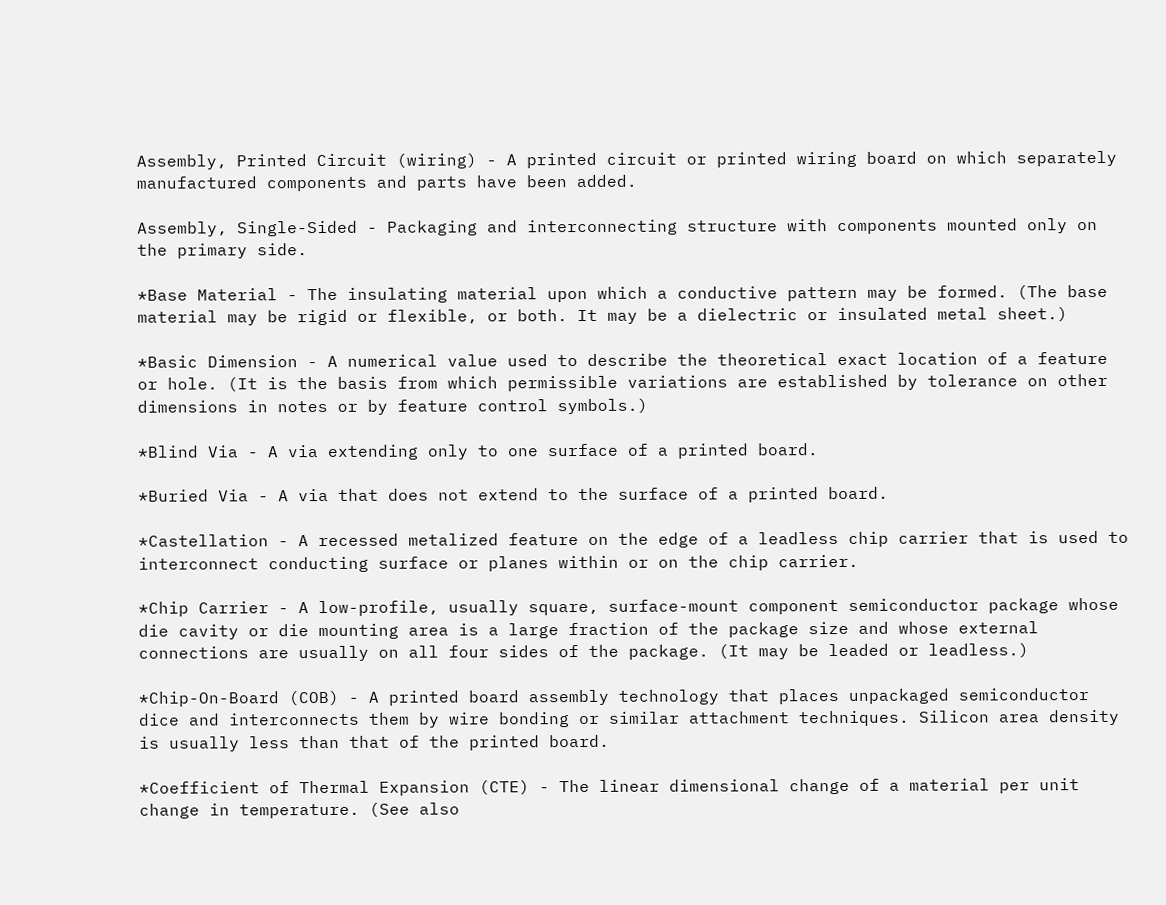Assembly, Printed Circuit (wiring) - A printed circuit or printed wiring board on which separately manufactured components and parts have been added.

Assembly, Single-Sided - Packaging and interconnecting structure with components mounted only on the primary side.

*Base Material - The insulating material upon which a conductive pattern may be formed. (The base material may be rigid or flexible, or both. It may be a dielectric or insulated metal sheet.)

*Basic Dimension - A numerical value used to describe the theoretical exact location of a feature or hole. (It is the basis from which permissible variations are established by tolerance on other dimensions in notes or by feature control symbols.)

*Blind Via - A via extending only to one surface of a printed board.

*Buried Via - A via that does not extend to the surface of a printed board.

*Castellation - A recessed metalized feature on the edge of a leadless chip carrier that is used to interconnect conducting surface or planes within or on the chip carrier.

*Chip Carrier - A low-profile, usually square, surface-mount component semiconductor package whose die cavity or die mounting area is a large fraction of the package size and whose external connections are usually on all four sides of the package. (It may be leaded or leadless.)

*Chip-On-Board (COB) - A printed board assembly technology that places unpackaged semiconductor dice and interconnects them by wire bonding or similar attachment techniques. Silicon area density is usually less than that of the printed board.

*Coefficient of Thermal Expansion (CTE) - The linear dimensional change of a material per unit change in temperature. (See also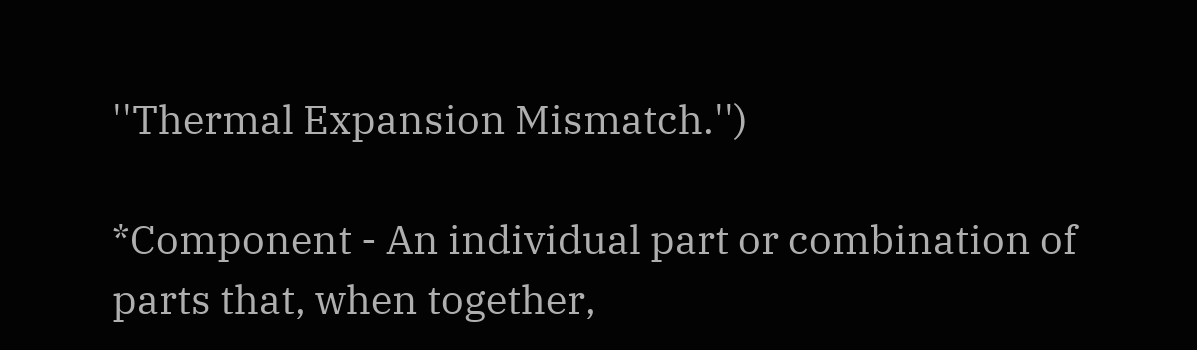''Thermal Expansion Mismatch.'')

*Component - An individual part or combination of parts that, when together,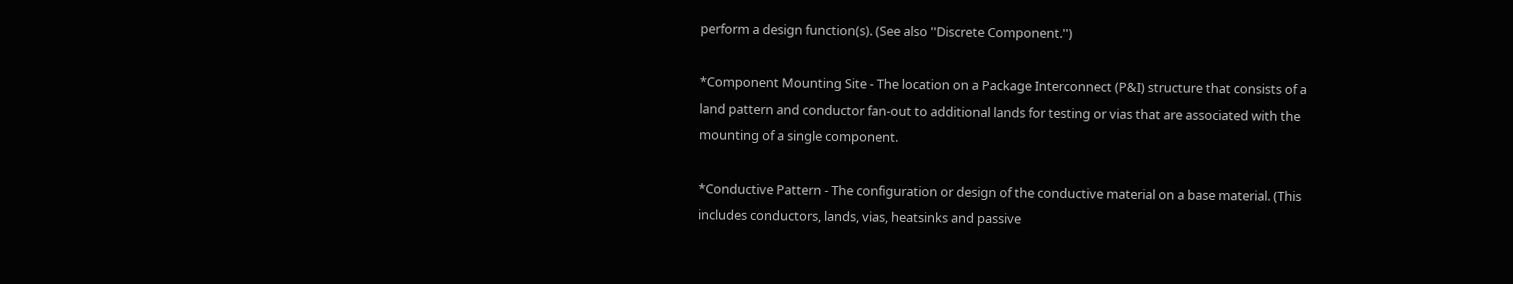perform a design function(s). (See also ''Discrete Component.'')

*Component Mounting Site - The location on a Package Interconnect (P&I) structure that consists of a land pattern and conductor fan-out to additional lands for testing or vias that are associated with the mounting of a single component.

*Conductive Pattern - The configuration or design of the conductive material on a base material. (This includes conductors, lands, vias, heatsinks and passive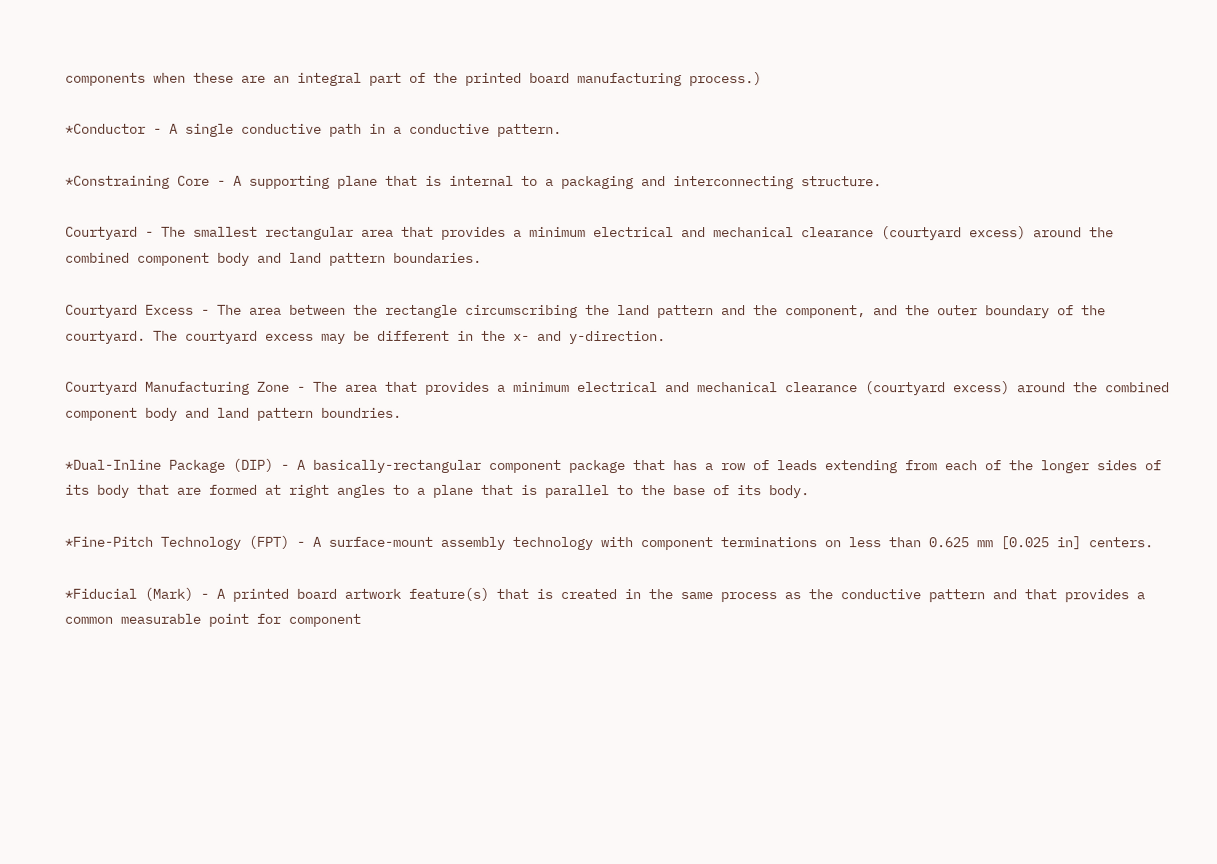components when these are an integral part of the printed board manufacturing process.)

*Conductor - A single conductive path in a conductive pattern.

*Constraining Core - A supporting plane that is internal to a packaging and interconnecting structure.

Courtyard - The smallest rectangular area that provides a minimum electrical and mechanical clearance (courtyard excess) around the combined component body and land pattern boundaries.

Courtyard Excess - The area between the rectangle circumscribing the land pattern and the component, and the outer boundary of the courtyard. The courtyard excess may be different in the x- and y-direction.

Courtyard Manufacturing Zone - The area that provides a minimum electrical and mechanical clearance (courtyard excess) around the combined component body and land pattern boundries.

*Dual-Inline Package (DIP) - A basically-rectangular component package that has a row of leads extending from each of the longer sides of its body that are formed at right angles to a plane that is parallel to the base of its body.

*Fine-Pitch Technology (FPT) - A surface-mount assembly technology with component terminations on less than 0.625 mm [0.025 in] centers.

*Fiducial (Mark) - A printed board artwork feature(s) that is created in the same process as the conductive pattern and that provides a common measurable point for component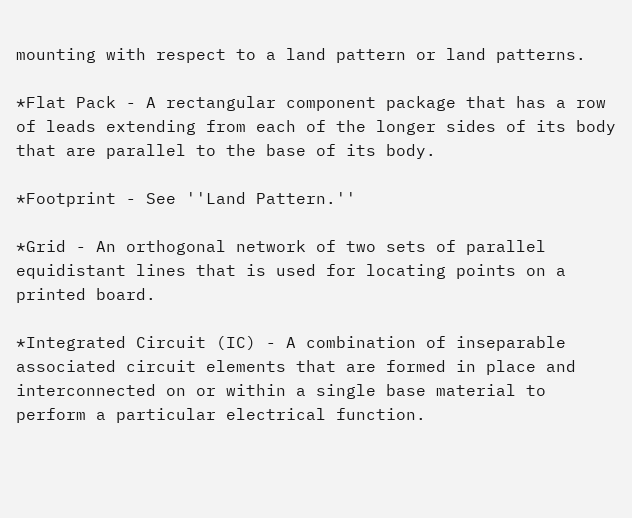mounting with respect to a land pattern or land patterns.

*Flat Pack - A rectangular component package that has a row of leads extending from each of the longer sides of its body that are parallel to the base of its body.

*Footprint - See ''Land Pattern.''

*Grid - An orthogonal network of two sets of parallel equidistant lines that is used for locating points on a printed board.

*Integrated Circuit (IC) - A combination of inseparable associated circuit elements that are formed in place and interconnected on or within a single base material to perform a particular electrical function.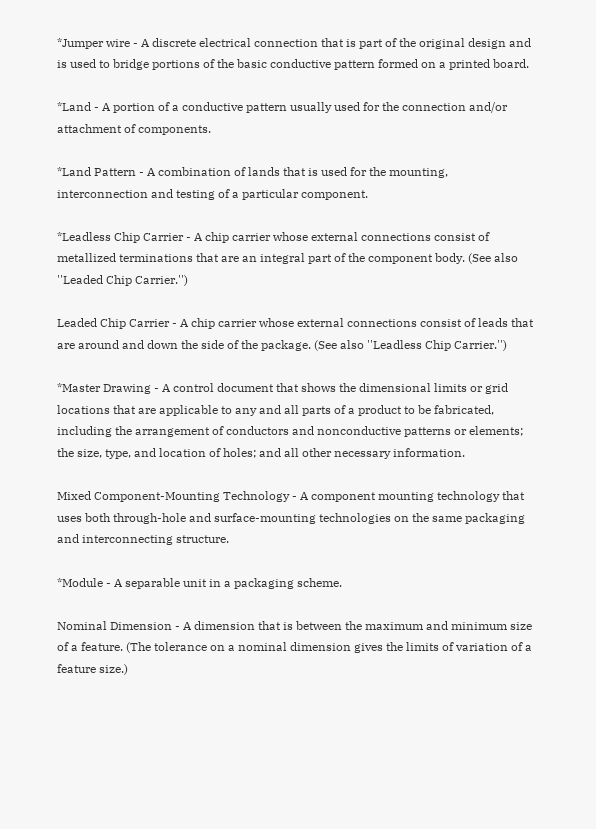*Jumper wire - A discrete electrical connection that is part of the original design and is used to bridge portions of the basic conductive pattern formed on a printed board.

*Land - A portion of a conductive pattern usually used for the connection and/or attachment of components.

*Land Pattern - A combination of lands that is used for the mounting, interconnection and testing of a particular component.

*Leadless Chip Carrier - A chip carrier whose external connections consist of metallized terminations that are an integral part of the component body. (See also ''Leaded Chip Carrier.'')

Leaded Chip Carrier - A chip carrier whose external connections consist of leads that are around and down the side of the package. (See also ''Leadless Chip Carrier.'')

*Master Drawing - A control document that shows the dimensional limits or grid locations that are applicable to any and all parts of a product to be fabricated, including the arrangement of conductors and nonconductive patterns or elements; the size, type, and location of holes; and all other necessary information.

Mixed Component-Mounting Technology - A component mounting technology that uses both through-hole and surface-mounting technologies on the same packaging and interconnecting structure.

*Module - A separable unit in a packaging scheme.

Nominal Dimension - A dimension that is between the maximum and minimum size of a feature. (The tolerance on a nominal dimension gives the limits of variation of a feature size.)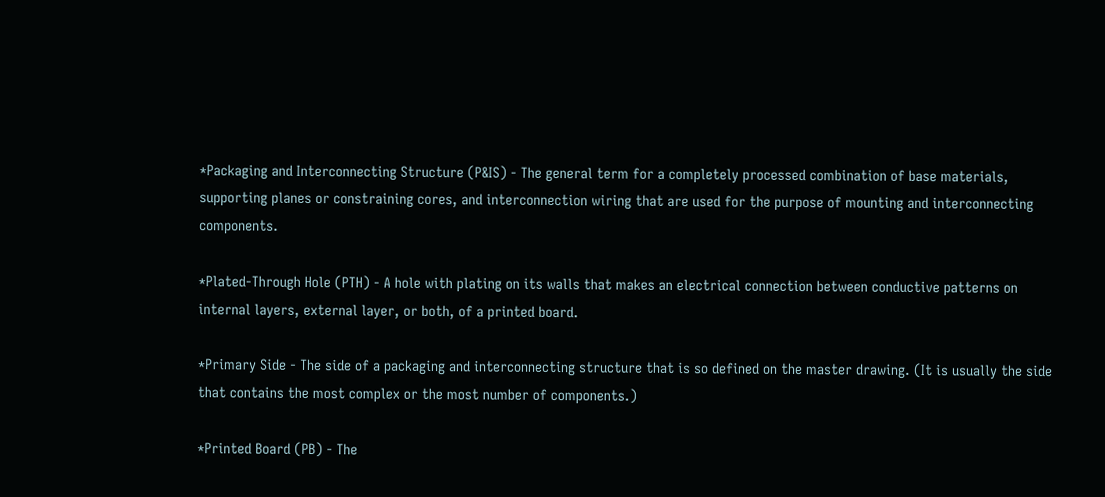*Packaging and Interconnecting Structure (P&IS) - The general term for a completely processed combination of base materials, supporting planes or constraining cores, and interconnection wiring that are used for the purpose of mounting and interconnecting components.

*Plated-Through Hole (PTH) - A hole with plating on its walls that makes an electrical connection between conductive patterns on internal layers, external layer, or both, of a printed board.

*Primary Side - The side of a packaging and interconnecting structure that is so defined on the master drawing. (It is usually the side that contains the most complex or the most number of components.)

*Printed Board (PB) - The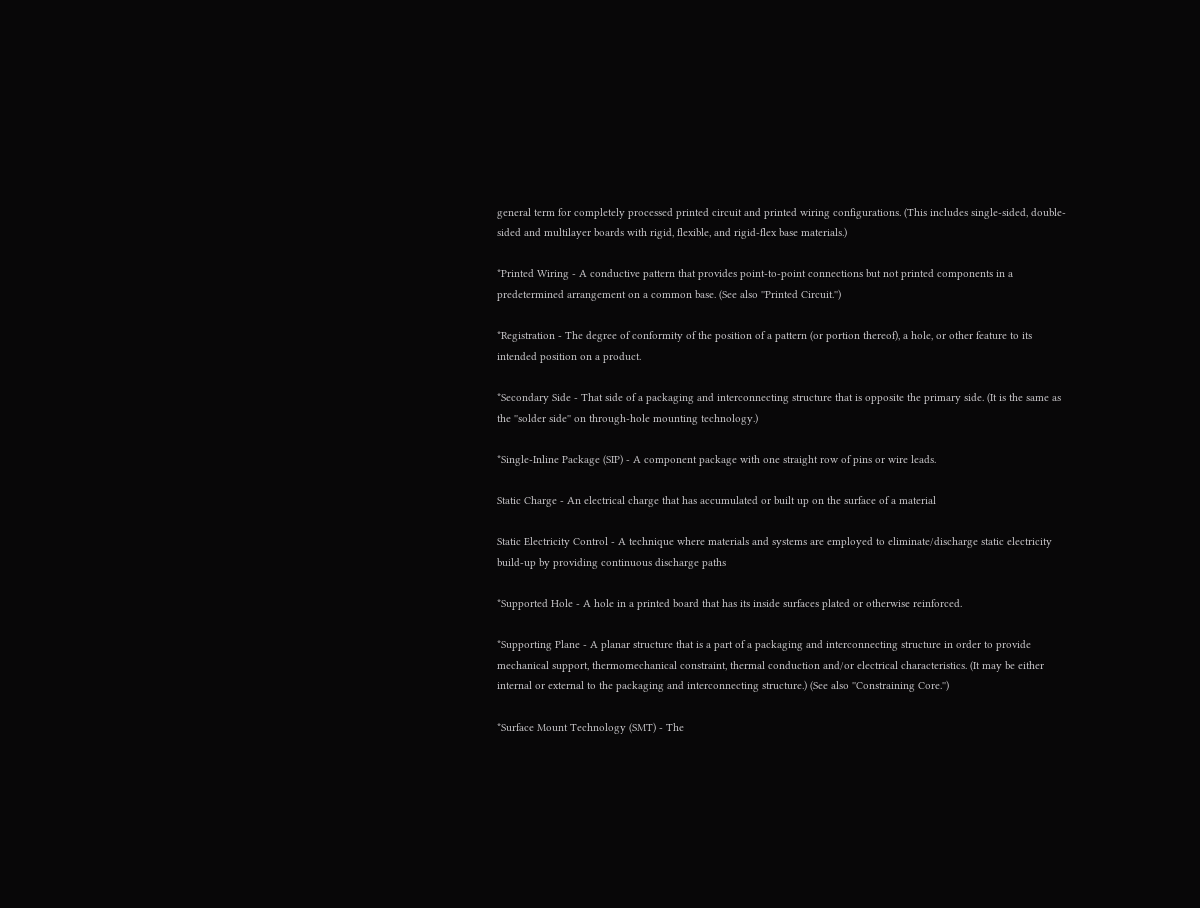general term for completely processed printed circuit and printed wiring configurations. (This includes single-sided, double-sided and multilayer boards with rigid, flexible, and rigid-flex base materials.)

*Printed Wiring - A conductive pattern that provides point-to-point connections but not printed components in a predetermined arrangement on a common base. (See also ''Printed Circuit.'')

*Registration - The degree of conformity of the position of a pattern (or portion thereof), a hole, or other feature to its intended position on a product.

*Secondary Side - That side of a packaging and interconnecting structure that is opposite the primary side. (It is the same as the ''solder side'' on through-hole mounting technology.)

*Single-Inline Package (SIP) - A component package with one straight row of pins or wire leads.

Static Charge - An electrical charge that has accumulated or built up on the surface of a material

Static Electricity Control - A technique where materials and systems are employed to eliminate/discharge static electricity build-up by providing continuous discharge paths

*Supported Hole - A hole in a printed board that has its inside surfaces plated or otherwise reinforced.

*Supporting Plane - A planar structure that is a part of a packaging and interconnecting structure in order to provide mechanical support, thermomechanical constraint, thermal conduction and/or electrical characteristics. (It may be either internal or external to the packaging and interconnecting structure.) (See also ''Constraining Core.'')

*Surface Mount Technology (SMT) - The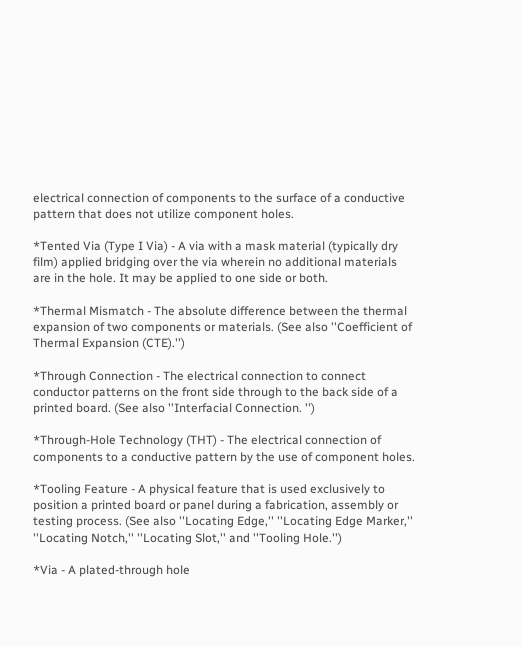electrical connection of components to the surface of a conductive pattern that does not utilize component holes.

*Tented Via (Type I Via) - A via with a mask material (typically dry film) applied bridging over the via wherein no additional materials are in the hole. It may be applied to one side or both.

*Thermal Mismatch - The absolute difference between the thermal expansion of two components or materials. (See also ''Coefficient of Thermal Expansion (CTE).'')

*Through Connection - The electrical connection to connect conductor patterns on the front side through to the back side of a printed board. (See also ''Interfacial Connection. '')

*Through-Hole Technology (THT) - The electrical connection of components to a conductive pattern by the use of component holes.

*Tooling Feature - A physical feature that is used exclusively to position a printed board or panel during a fabrication, assembly or testing process. (See also ''Locating Edge,'' ''Locating Edge Marker,'' ''Locating Notch,'' ''Locating Slot,'' and ''Tooling Hole.'')

*Via - A plated-through hole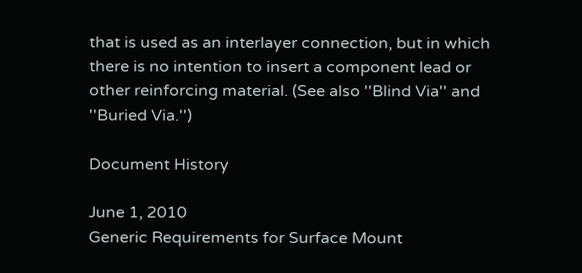that is used as an interlayer connection, but in which there is no intention to insert a component lead or other reinforcing material. (See also ''Blind Via'' and ''Buried Via.'')

Document History

June 1, 2010
Generic Requirements for Surface Mount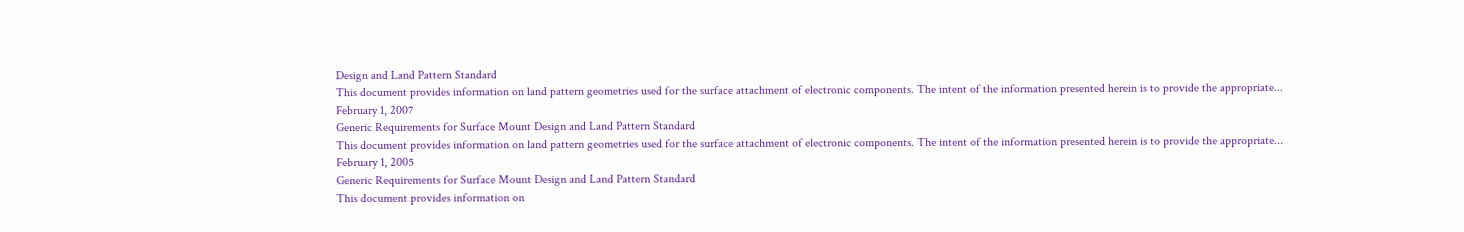Design and Land Pattern Standard
This document provides information on land pattern geometries used for the surface attachment of electronic components. The intent of the information presented herein is to provide the appropriate...
February 1, 2007
Generic Requirements for Surface Mount Design and Land Pattern Standard
This document provides information on land pattern geometries used for the surface attachment of electronic components. The intent of the information presented herein is to provide the appropriate...
February 1, 2005
Generic Requirements for Surface Mount Design and Land Pattern Standard
This document provides information on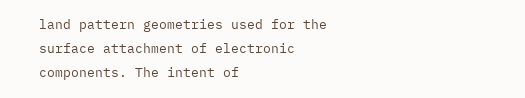land pattern geometries used for the surface attachment of electronic components. The intent of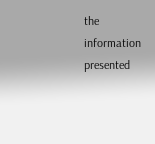the information presented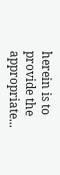herein is to provide the appropriate...